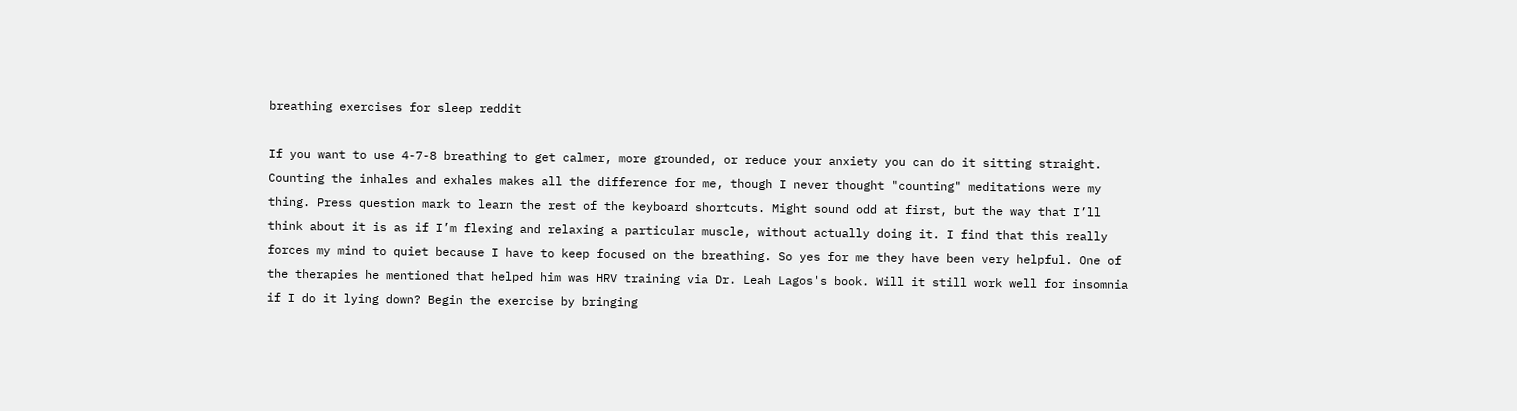breathing exercises for sleep reddit

If you want to use 4-7-8 breathing to get calmer, more grounded, or reduce your anxiety you can do it sitting straight. Counting the inhales and exhales makes all the difference for me, though I never thought "counting" meditations were my thing. Press question mark to learn the rest of the keyboard shortcuts. Might sound odd at first, but the way that I’ll think about it is as if I’m flexing and relaxing a particular muscle, without actually doing it. I find that this really forces my mind to quiet because I have to keep focused on the breathing. So yes for me they have been very helpful. One of the therapies he mentioned that helped him was HRV training via Dr. Leah Lagos's book. Will it still work well for insomnia if I do it lying down? Begin the exercise by bringing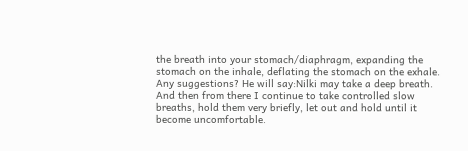the breath into your stomach/diaphragm, expanding the stomach on the inhale, deflating the stomach on the exhale. Any suggestions? He will say:Nilki may take a deep breath. And then from there I continue to take controlled slow breaths, hold them very briefly, let out and hold until it become uncomfortable.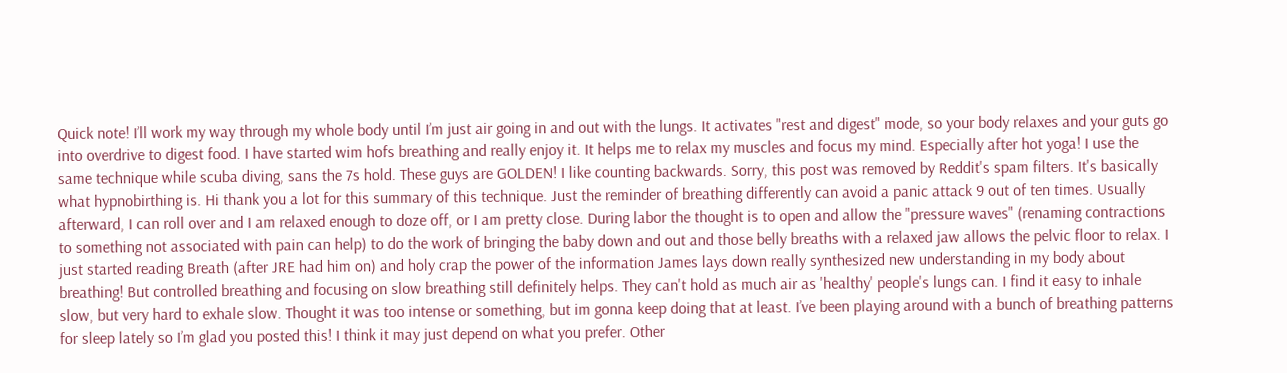Quick note! I’ll work my way through my whole body until I’m just air going in and out with the lungs. It activates "rest and digest" mode, so your body relaxes and your guts go into overdrive to digest food. I have started wim hofs breathing and really enjoy it. It helps me to relax my muscles and focus my mind. Especially after hot yoga! I use the same technique while scuba diving, sans the 7s hold. These guys are GOLDEN! I like counting backwards. Sorry, this post was removed by Reddit's spam filters. It's basically what hypnobirthing is. Hi thank you a lot for this summary of this technique. Just the reminder of breathing differently can avoid a panic attack 9 out of ten times. Usually afterward, I can roll over and I am relaxed enough to doze off, or I am pretty close. During labor the thought is to open and allow the "pressure waves" (renaming contractions to something not associated with pain can help) to do the work of bringing the baby down and out and those belly breaths with a relaxed jaw allows the pelvic floor to relax. I just started reading Breath (after JRE had him on) and holy crap the power of the information James lays down really synthesized new understanding in my body about breathing! But controlled breathing and focusing on slow breathing still definitely helps. They can't hold as much air as 'healthy' people's lungs can. I find it easy to inhale slow, but very hard to exhale slow. Thought it was too intense or something, but im gonna keep doing that at least. I’ve been playing around with a bunch of breathing patterns for sleep lately so I’m glad you posted this! I think it may just depend on what you prefer. Other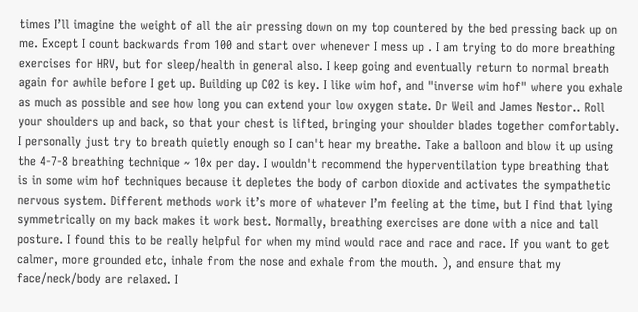times I’ll imagine the weight of all the air pressing down on my top countered by the bed pressing back up on me. Except I count backwards from 100 and start over whenever I mess up . I am trying to do more breathing exercises for HRV, but for sleep/health in general also. I keep going and eventually return to normal breath again for awhile before I get up. Building up C02 is key. I like wim hof, and "inverse wim hof" where you exhale as much as possible and see how long you can extend your low oxygen state. Dr Weil and James Nestor.. Roll your shoulders up and back, so that your chest is lifted, bringing your shoulder blades together comfortably. I personally just try to breath quietly enough so I can't hear my breathe. Take a balloon and blow it up using the 4-7-8 breathing technique ~ 10x per day. I wouldn't recommend the hyperventilation type breathing that is in some wim hof techniques because it depletes the body of carbon dioxide and activates the sympathetic nervous system. Different methods work it’s more of whatever I’m feeling at the time, but I find that lying symmetrically on my back makes it work best. Normally, breathing exercises are done with a nice and tall posture. I found this to be really helpful for when my mind would race and race and race. If you want to get calmer, more grounded etc, inhale from the nose and exhale from the mouth. ), and ensure that my face/neck/body are relaxed. I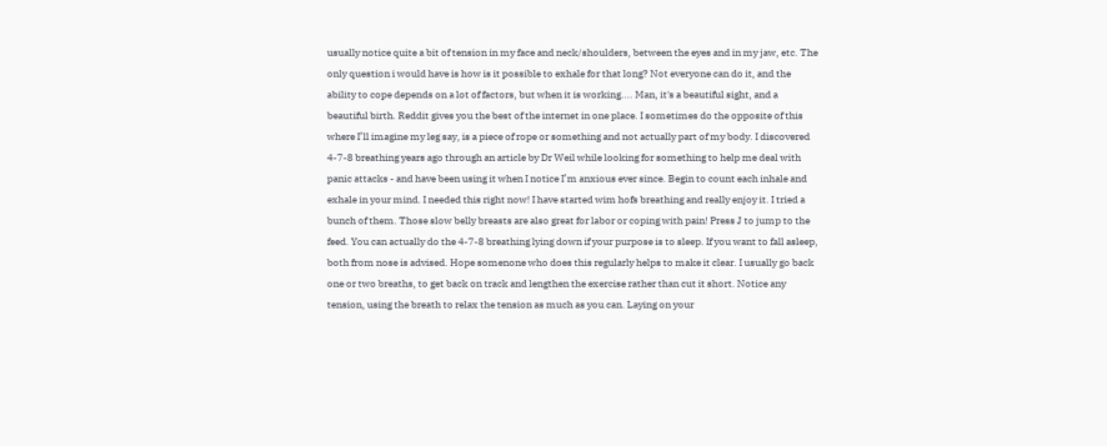usually notice quite a bit of tension in my face and neck/shoulders, between the eyes and in my jaw, etc. The only question i would have is how is it possible to exhale for that long? Not everyone can do it, and the ability to cope depends on a lot of factors, but when it is working.... Man, it's a beautiful sight, and a beautiful birth. Reddit gives you the best of the internet in one place. I sometimes do the opposite of this where I’ll imagine my leg say, is a piece of rope or something and not actually part of my body. I discovered 4-7-8 breathing years ago through an article by Dr Weil while looking for something to help me deal with panic attacks - and have been using it when I notice I’m anxious ever since. Begin to count each inhale and exhale in your mind. I needed this right now! I have started wim hofs breathing and really enjoy it. I tried a bunch of them. Those slow belly breasts are also great for labor or coping with pain! Press J to jump to the feed. You can actually do the 4-7-8 breathing lying down if your purpose is to sleep. If you want to fall asleep, both from nose is advised. Hope somenone who does this regularly helps to make it clear. I usually go back one or two breaths, to get back on track and lengthen the exercise rather than cut it short. Notice any tension, using the breath to relax the tension as much as you can. Laying on your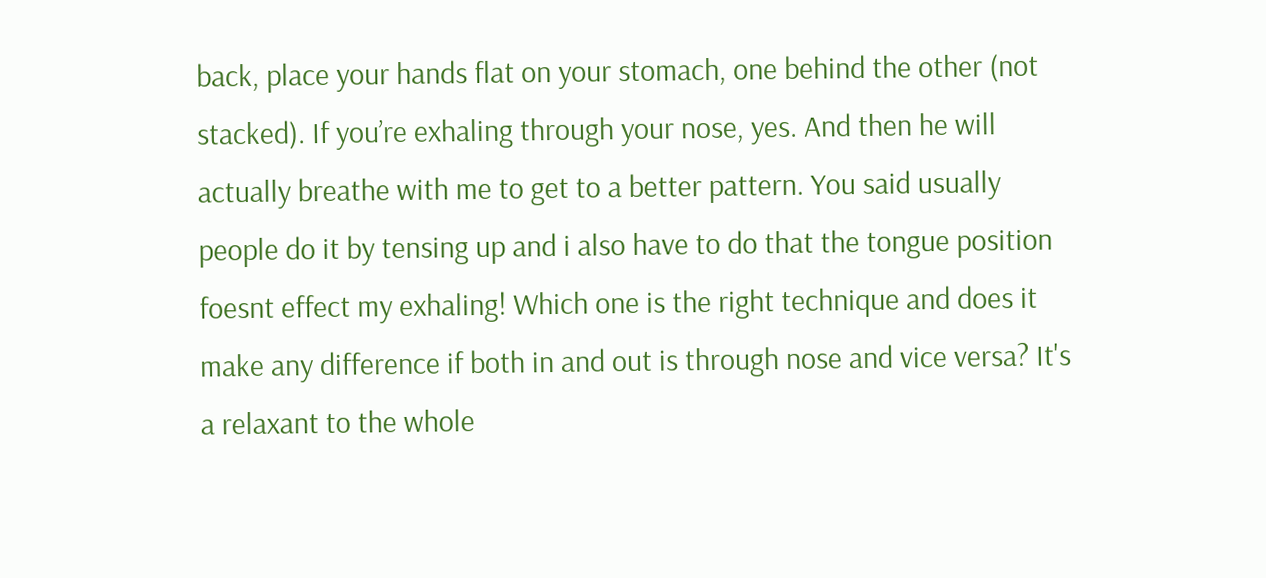back, place your hands flat on your stomach, one behind the other (not stacked). If you’re exhaling through your nose, yes. And then he will actually breathe with me to get to a better pattern. You said usually people do it by tensing up and i also have to do that the tongue position foesnt effect my exhaling! Which one is the right technique and does it make any difference if both in and out is through nose and vice versa? It's a relaxant to the whole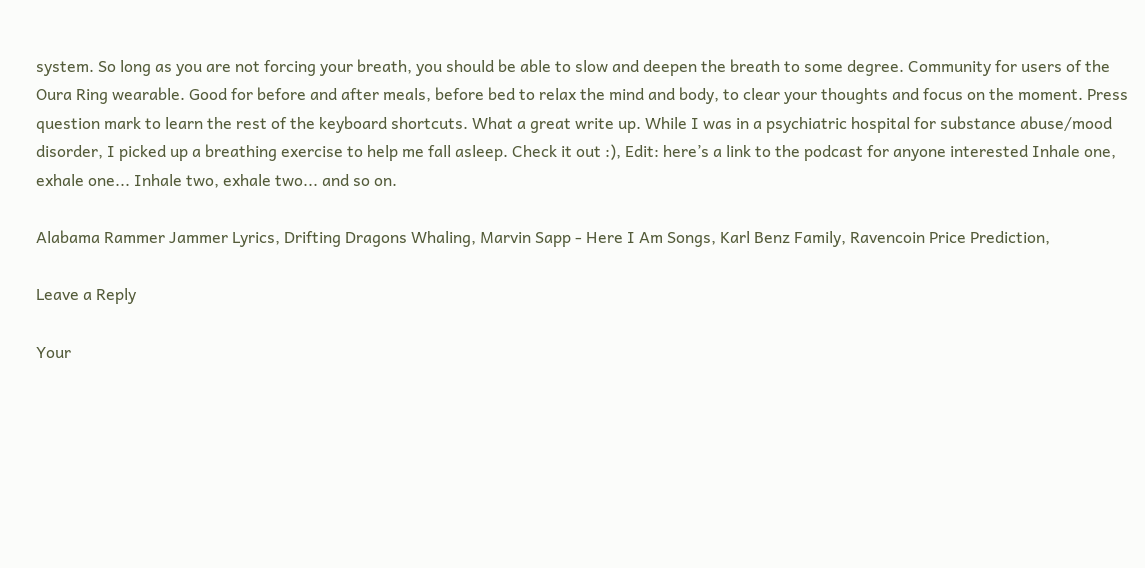system. So long as you are not forcing your breath, you should be able to slow and deepen the breath to some degree. Community for users of the Oura Ring wearable. Good for before and after meals, before bed to relax the mind and body, to clear your thoughts and focus on the moment. Press question mark to learn the rest of the keyboard shortcuts. What a great write up. While I was in a psychiatric hospital for substance abuse/mood disorder, I picked up a breathing exercise to help me fall asleep. Check it out :), Edit: here’s a link to the podcast for anyone interested Inhale one, exhale one... Inhale two, exhale two... and so on.

Alabama Rammer Jammer Lyrics, Drifting Dragons Whaling, Marvin Sapp - Here I Am Songs, Karl Benz Family, Ravencoin Price Prediction,

Leave a Reply

Your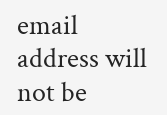email address will not be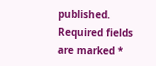published. Required fields are marked *